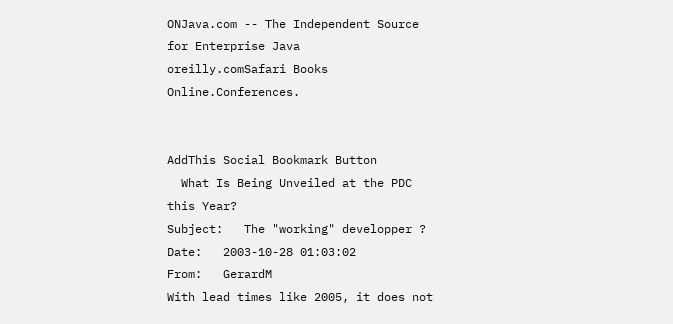ONJava.com -- The Independent Source for Enterprise Java
oreilly.comSafari Books Online.Conferences.


AddThis Social Bookmark Button
  What Is Being Unveiled at the PDC this Year?
Subject:   The "working" developper ?
Date:   2003-10-28 01:03:02
From:   GerardM
With lead times like 2005, it does not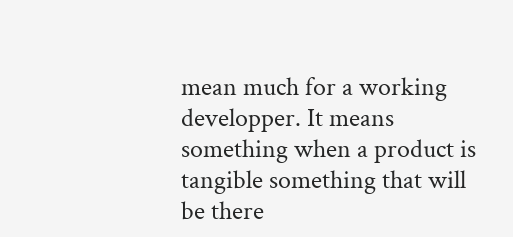mean much for a working developper. It means something when a product is tangible something that will be there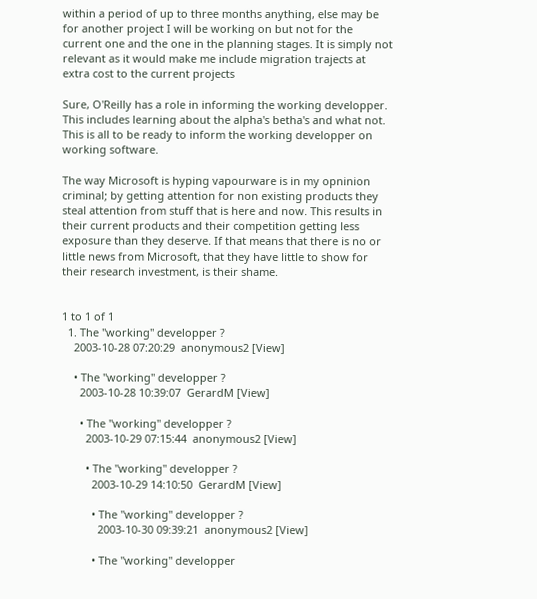within a period of up to three months anything, else may be for another project I will be working on but not for the current one and the one in the planning stages. It is simply not relevant as it would make me include migration trajects at extra cost to the current projects

Sure, O'Reilly has a role in informing the working developper. This includes learning about the alpha's betha's and what not. This is all to be ready to inform the working developper on working software.

The way Microsoft is hyping vapourware is in my opninion criminal; by getting attention for non existing products they steal attention from stuff that is here and now. This results in their current products and their competition getting less exposure than they deserve. If that means that there is no or little news from Microsoft, that they have little to show for their research investment, is their shame.


1 to 1 of 1
  1. The "working" developper ?
    2003-10-28 07:20:29  anonymous2 [View]

    • The "working" developper ?
      2003-10-28 10:39:07  GerardM [View]

      • The "working" developper ?
        2003-10-29 07:15:44  anonymous2 [View]

        • The "working" developper ?
          2003-10-29 14:10:50  GerardM [View]

          • The "working" developper ?
            2003-10-30 09:39:21  anonymous2 [View]

          • The "working" developper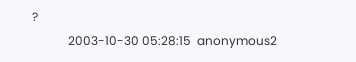?
            2003-10-30 05:28:15  anonymous2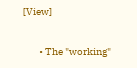[View]

        • The "working"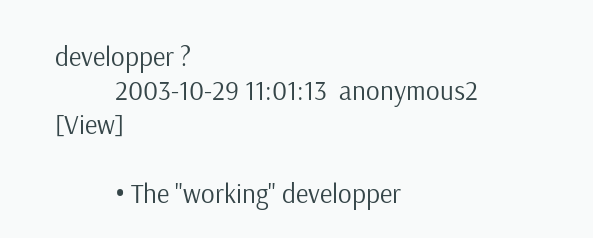developper ?
          2003-10-29 11:01:13  anonymous2 [View]

          • The "working" developper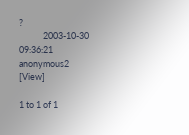?
            2003-10-30 09:36:21  anonymous2 [View]

1 to 1 of 1